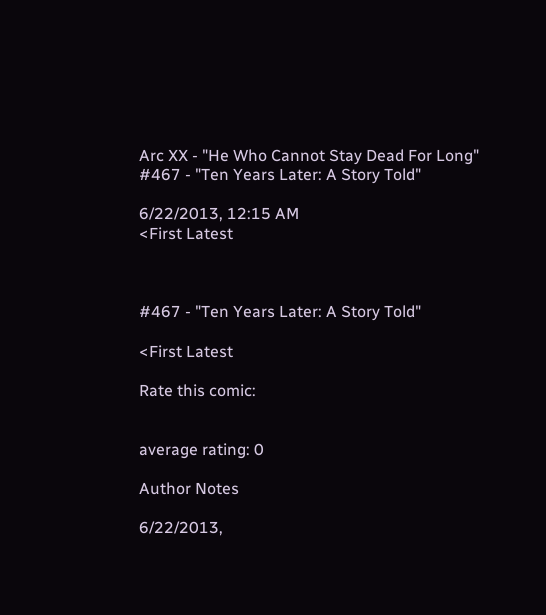Arc XX - "He Who Cannot Stay Dead For Long" #467 - "Ten Years Later: A Story Told"

6/22/2013, 12:15 AM
<First Latest



#467 - "Ten Years Later: A Story Told"

<First Latest

Rate this comic:


average rating: 0

Author Notes

6/22/2013,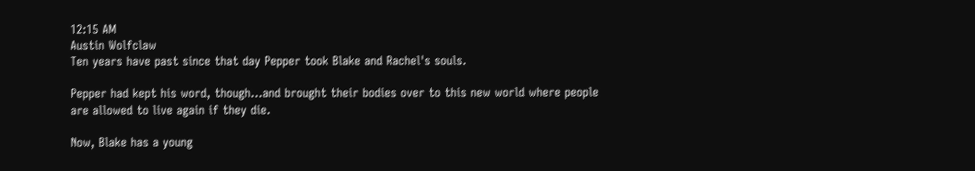12:15 AM
Austin Wolfclaw
Ten years have past since that day Pepper took Blake and Rachel's souls.

Pepper had kept his word, though...and brought their bodies over to this new world where people are allowed to live again if they die.

Now, Blake has a young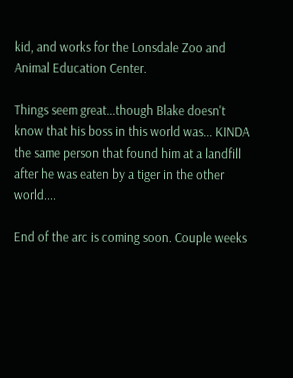kid, and works for the Lonsdale Zoo and Animal Education Center.

Things seem great...though Blake doesn't know that his boss in this world was... KINDA the same person that found him at a landfill after he was eaten by a tiger in the other world....

End of the arc is coming soon. Couple weeks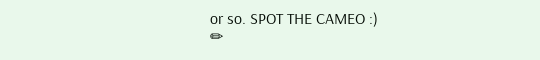or so. SPOT THE CAMEO :)
✏